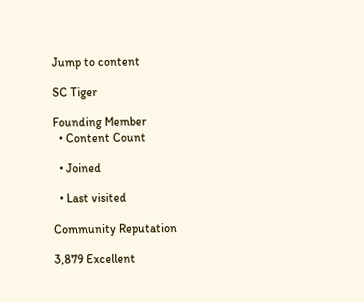Jump to content

SC Tiger

Founding Member
  • Content Count

  • Joined

  • Last visited

Community Reputation

3,879 Excellent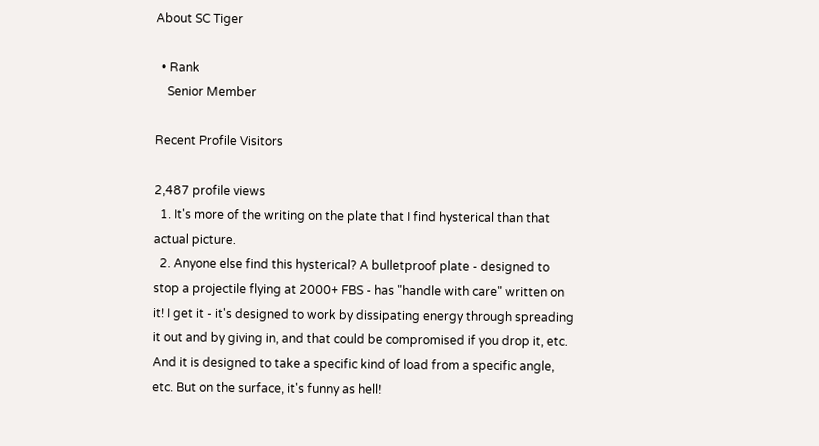About SC Tiger

  • Rank
    Senior Member

Recent Profile Visitors

2,487 profile views
  1. It's more of the writing on the plate that I find hysterical than that actual picture.
  2. Anyone else find this hysterical? A bulletproof plate - designed to stop a projectile flying at 2000+ FBS - has "handle with care" written on it! I get it - it's designed to work by dissipating energy through spreading it out and by giving in, and that could be compromised if you drop it, etc. And it is designed to take a specific kind of load from a specific angle, etc. But on the surface, it's funny as hell!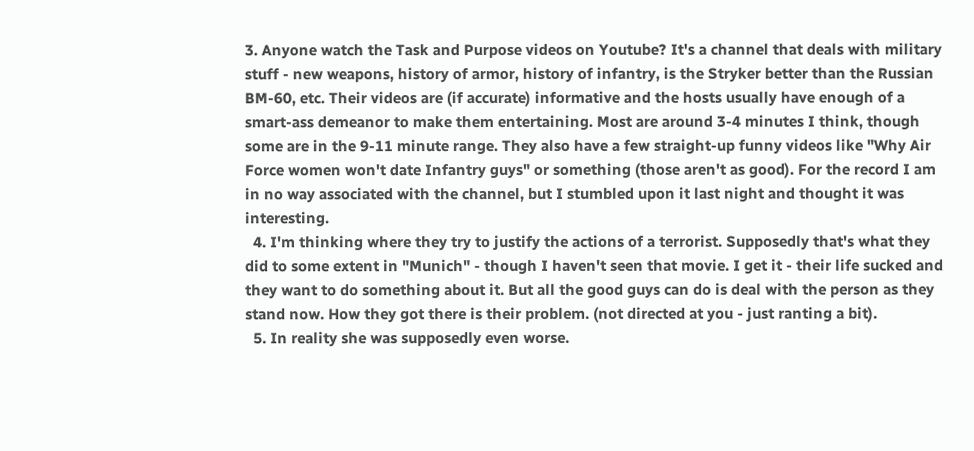3. Anyone watch the Task and Purpose videos on Youtube? It's a channel that deals with military stuff - new weapons, history of armor, history of infantry, is the Stryker better than the Russian BM-60, etc. Their videos are (if accurate) informative and the hosts usually have enough of a smart-ass demeanor to make them entertaining. Most are around 3-4 minutes I think, though some are in the 9-11 minute range. They also have a few straight-up funny videos like "Why Air Force women won't date Infantry guys" or something (those aren't as good). For the record I am in no way associated with the channel, but I stumbled upon it last night and thought it was interesting.
  4. I'm thinking where they try to justify the actions of a terrorist. Supposedly that's what they did to some extent in "Munich" - though I haven't seen that movie. I get it - their life sucked and they want to do something about it. But all the good guys can do is deal with the person as they stand now. How they got there is their problem. (not directed at you - just ranting a bit).
  5. In reality she was supposedly even worse.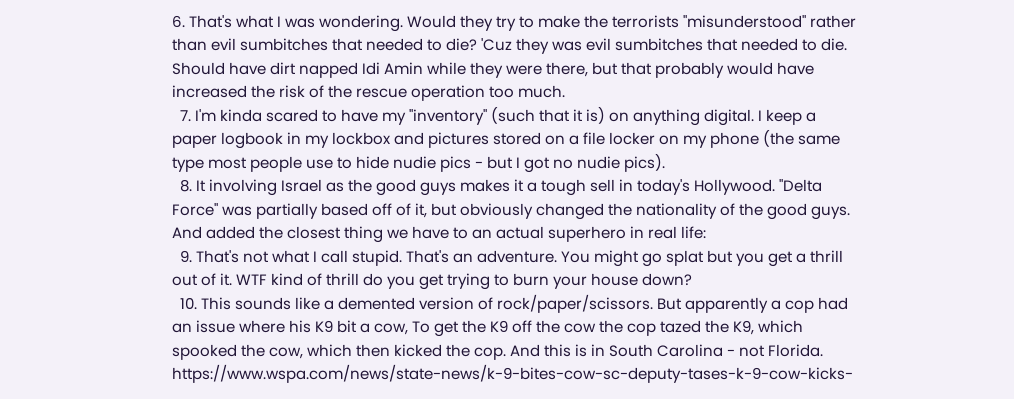6. That's what I was wondering. Would they try to make the terrorists "misunderstood" rather than evil sumbitches that needed to die? 'Cuz they was evil sumbitches that needed to die. Should have dirt napped Idi Amin while they were there, but that probably would have increased the risk of the rescue operation too much.
  7. I'm kinda scared to have my "inventory" (such that it is) on anything digital. I keep a paper logbook in my lockbox and pictures stored on a file locker on my phone (the same type most people use to hide nudie pics - but I got no nudie pics).
  8. It involving Israel as the good guys makes it a tough sell in today's Hollywood. "Delta Force" was partially based off of it, but obviously changed the nationality of the good guys. And added the closest thing we have to an actual superhero in real life:
  9. That's not what I call stupid. That's an adventure. You might go splat but you get a thrill out of it. WTF kind of thrill do you get trying to burn your house down?
  10. This sounds like a demented version of rock/paper/scissors. But apparently a cop had an issue where his K9 bit a cow, To get the K9 off the cow the cop tazed the K9, which spooked the cow, which then kicked the cop. And this is in South Carolina - not Florida. https://www.wspa.com/news/state-news/k-9-bites-cow-sc-deputy-tases-k-9-cow-kicks-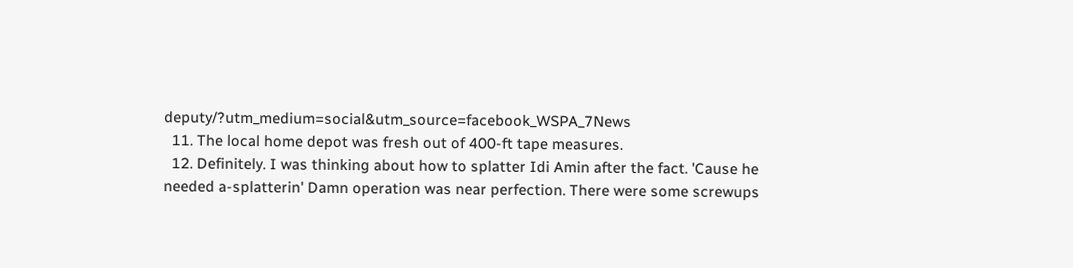deputy/?utm_medium=social&utm_source=facebook_WSPA_7News
  11. The local home depot was fresh out of 400-ft tape measures.
  12. Definitely. I was thinking about how to splatter Idi Amin after the fact. 'Cause he needed a-splatterin' Damn operation was near perfection. There were some screwups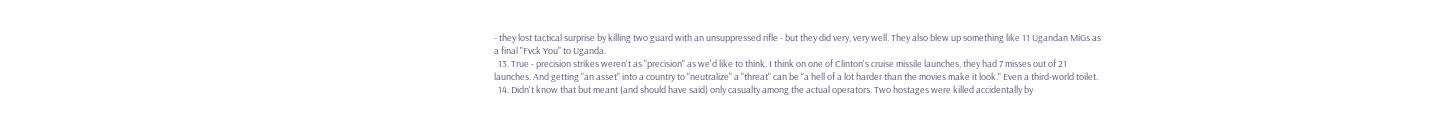- they lost tactical surprise by killing two guard with an unsuppressed rifle - but they did very, very well. They also blew up something like 11 Ugandan MiGs as a final "Fvck You" to Uganda.
  13. True - precision strikes weren't as "precision" as we'd like to think. I think on one of Clinton's cruise missile launches, they had 7 misses out of 21 launches. And getting "an asset" into a country to "neutralize" a "threat" can be "a hell of a lot harder than the movies make it look." Even a third-world toilet.
  14. Didn't know that but meant (and should have said) only casualty among the actual operators. Two hostages were killed accidentally by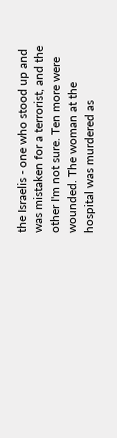the Israelis - one who stood up and was mistaken for a terrorist, and the other I'm not sure. Ten more were wounded. The woman at the hospital was murdered as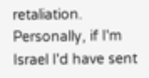retaliation. Personally, if I'm Israel I'd have sent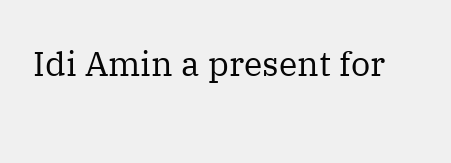Idi Amin a present for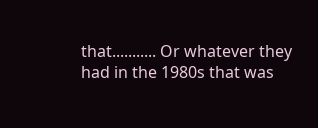that........... Or whatever they had in the 1980s that was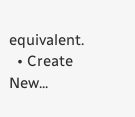equivalent.
  • Create New...